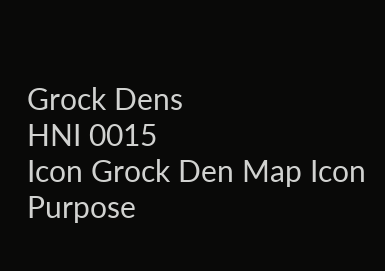Grock Dens
HNI 0015
Icon Grock Den Map Icon
Purpose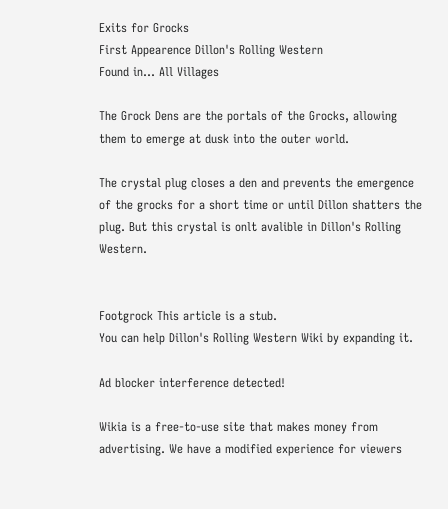Exits for Grocks
First Appearence Dillon's Rolling Western
Found in... All Villages

The Grock Dens are the portals of the Grocks, allowing them to emerge at dusk into the outer world.

The crystal plug closes a den and prevents the emergence of the grocks for a short time or until Dillon shatters the plug. But this crystal is onlt avalible in Dillon's Rolling Western.


Footgrock This article is a stub.
You can help Dillon's Rolling Western Wiki by expanding it.

Ad blocker interference detected!

Wikia is a free-to-use site that makes money from advertising. We have a modified experience for viewers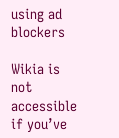using ad blockers

Wikia is not accessible if you’ve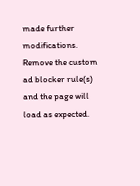made further modifications. Remove the custom ad blocker rule(s) and the page will load as expected.